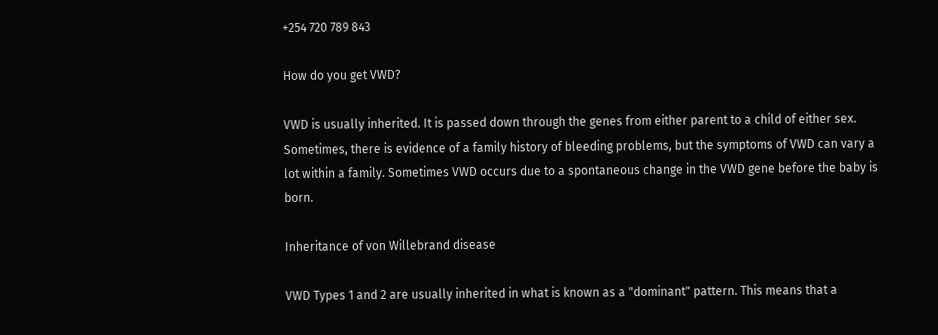+254 720 789 843

How do you get VWD?

VWD is usually inherited. It is passed down through the genes from either parent to a child of either sex. Sometimes, there is evidence of a family history of bleeding problems, but the symptoms of VWD can vary a lot within a family. Sometimes VWD occurs due to a spontaneous change in the VWD gene before the baby is born.

Inheritance of von Willebrand disease

VWD Types 1 and 2 are usually inherited in what is known as a "dominant" pattern. This means that a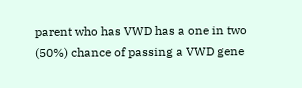parent who has VWD has a one in two (50%) chance of passing a VWD gene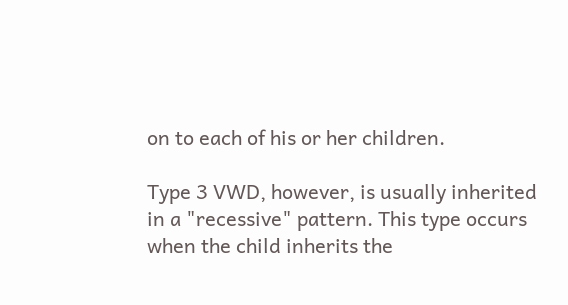on to each of his or her children.

Type 3 VWD, however, is usually inherited in a "recessive" pattern. This type occurs when the child inherits the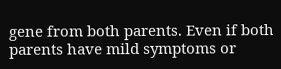gene from both parents. Even if both parents have mild symptoms or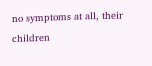no symptoms at all, their children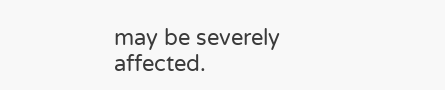may be severely affected.